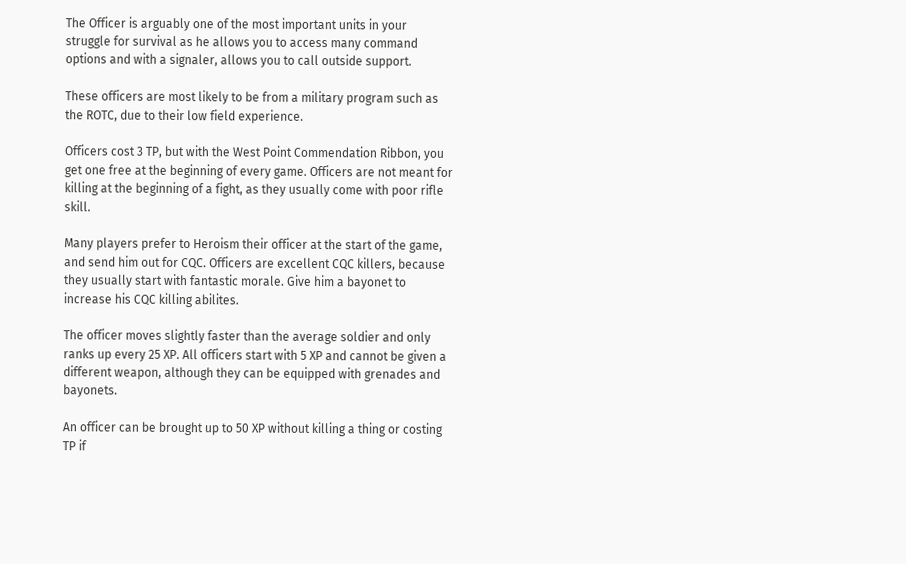The Officer is arguably one of the most important units in your struggle for survival as he allows you to access many command options and with a signaler, allows you to call outside support.

These officers are most likely to be from a military program such as the ROTC, due to their low field experience.

Officers cost 3 TP, but with the West Point Commendation Ribbon, you get one free at the beginning of every game. Officers are not meant for killing at the beginning of a fight, as they usually come with poor rifle skill.

Many players prefer to Heroism their officer at the start of the game, and send him out for CQC. Officers are excellent CQC killers, because they usually start with fantastic morale. Give him a bayonet to increase his CQC killing abilites.

The officer moves slightly faster than the average soldier and only ranks up every 25 XP. All officers start with 5 XP and cannot be given a different weapon, although they can be equipped with grenades and bayonets.

An officer can be brought up to 50 XP without killing a thing or costing TP if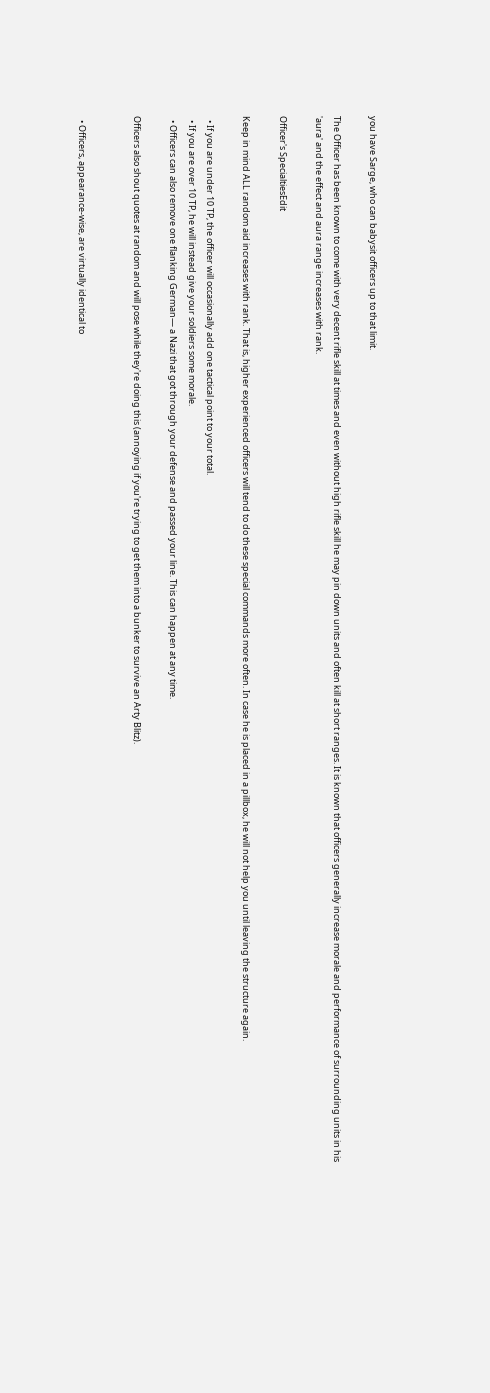you have Sarge, who can babysit officers up to that limit.

The Officer has been known to come with very decent rifle skill at times and even without high rifle skill he may pin down units and often kill at short ranges. It is known that officers generally increase morale and performance of surrounding units in his 'aura' and the effect and aura range increases with rank.

Officer's SpecialtiesEdit

Keep in mind ALL random aid increases with rank. That is, higher experienced officers will tend to do these special commands more often. In case he is placed in a pillbox, he will not help you until leaving the structure again.

  • If you are under 10 TP, the officer will occasionally add one tactical point to your total.
  • If you are over 10 TP, he will instead give your soldiers some morale.
  • Officers can also remove one flanking German— a Nazi that got through your defense and passed your line. This can happen at any time.

Officers also shout quotes at random and will pose while they're doing this (annoying if you're trying to get them into a bunker to survive an Arty Blitz).


  • Officers, appearance-wise, are virtually identical to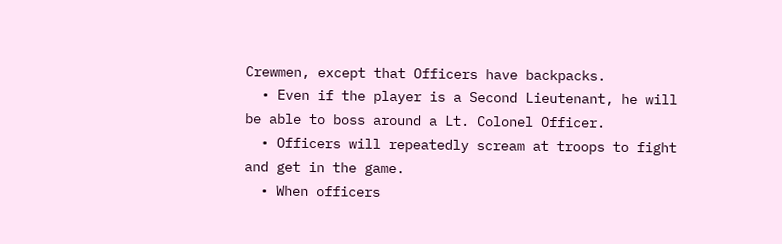Crewmen, except that Officers have backpacks.
  • Even if the player is a Second Lieutenant, he will be able to boss around a Lt. Colonel Officer.
  • Officers will repeatedly scream at troops to fight and get in the game.
  • When officers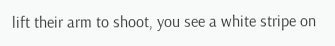lift their arm to shoot, you see a white stripe on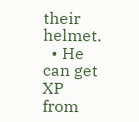their helmet.
  • He can get XP from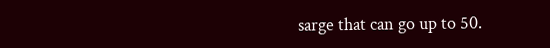sarge that can go up to 50.